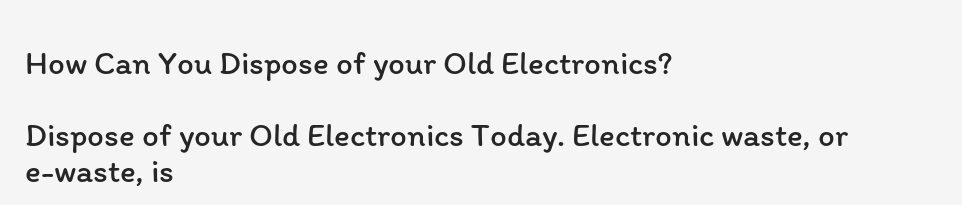How Can You Dispose of your Old Electronics?

Dispose of your Old Electronics Today. Electronic waste, or e-waste, is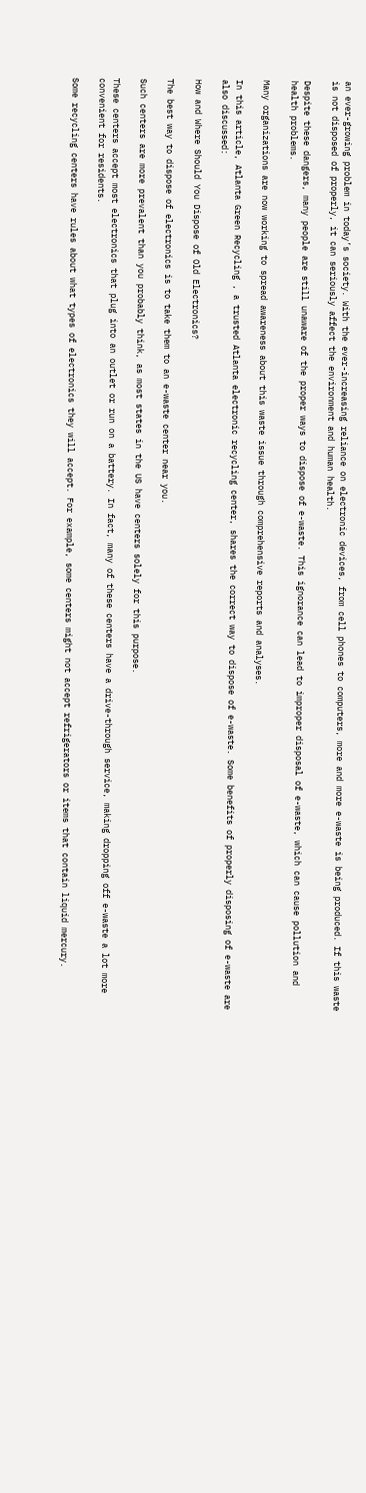an ever-growing problem in today’s society. With the ever-increasing reliance on electronic devices, from cell phones to computers, more and more e-waste is being produced. If this waste is not disposed of properly, it can seriously affect the environment and human health.

Despite these dangers, many people are still unaware of the proper ways to dispose of e-waste. This ignorance can lead to improper disposal of e-waste, which can cause pollution and health problems.

Many organizations are now working to spread awareness about this waste issue through comprehensive reports and analyses.

In this article, Atlanta Green Recycling , a trusted Atlanta electronic recycling center, shares the correct way to dispose of e-waste. Some benefits of properly disposing of e-waste are also discussed:

How and Where Should You Dispose of Old Electronics?

The best way to dispose of electronics is to take them to an e-waste center near you.

Such centers are more prevalent than you probably think, as most states in the US have centers solely for this purpose.

These centers accept most electronics that plug into an outlet or run on a battery. In fact, many of these centers have a drive-through service, making dropping off e-waste a lot more convenient for residents.

Some recycling centers have rules about what types of electronics they will accept. For example, some centers might not accept refrigerators or items that contain liquid mercury.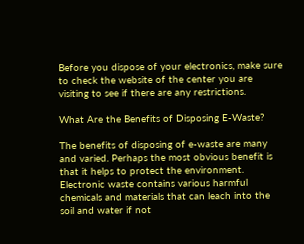Before you dispose of your electronics, make sure to check the website of the center you are visiting to see if there are any restrictions.

What Are the Benefits of Disposing E-Waste?

The benefits of disposing of e-waste are many and varied. Perhaps the most obvious benefit is that it helps to protect the environment. Electronic waste contains various harmful chemicals and materials that can leach into the soil and water if not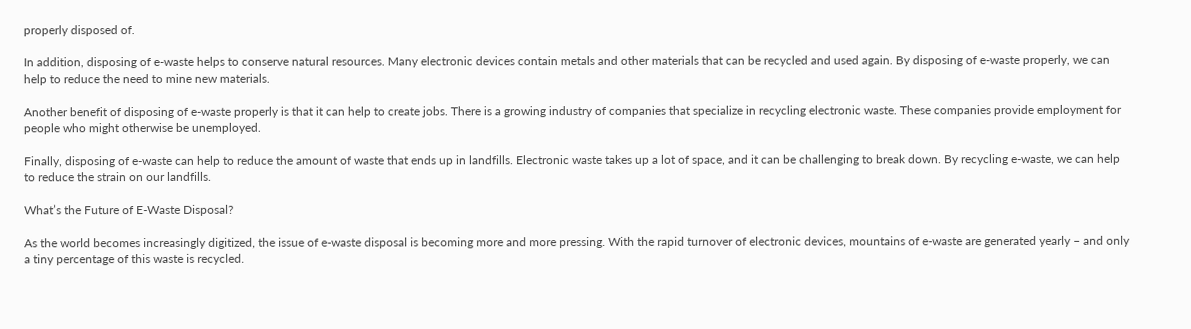properly disposed of.

In addition, disposing of e-waste helps to conserve natural resources. Many electronic devices contain metals and other materials that can be recycled and used again. By disposing of e-waste properly, we can help to reduce the need to mine new materials.

Another benefit of disposing of e-waste properly is that it can help to create jobs. There is a growing industry of companies that specialize in recycling electronic waste. These companies provide employment for people who might otherwise be unemployed.

Finally, disposing of e-waste can help to reduce the amount of waste that ends up in landfills. Electronic waste takes up a lot of space, and it can be challenging to break down. By recycling e-waste, we can help to reduce the strain on our landfills.

What’s the Future of E-Waste Disposal?

As the world becomes increasingly digitized, the issue of e-waste disposal is becoming more and more pressing. With the rapid turnover of electronic devices, mountains of e-waste are generated yearly – and only a tiny percentage of this waste is recycled.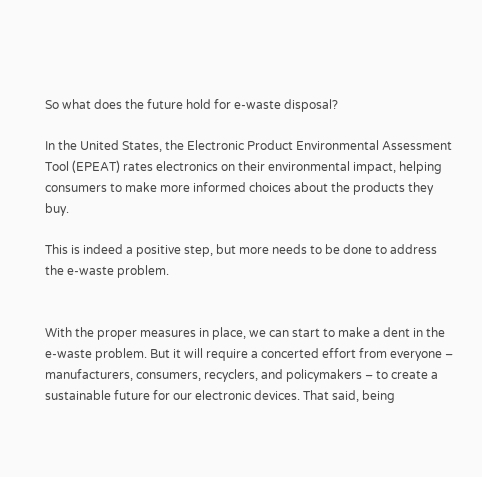So what does the future hold for e-waste disposal?

In the United States, the Electronic Product Environmental Assessment Tool (EPEAT) rates electronics on their environmental impact, helping consumers to make more informed choices about the products they buy.

This is indeed a positive step, but more needs to be done to address the e-waste problem.


With the proper measures in place, we can start to make a dent in the e-waste problem. But it will require a concerted effort from everyone – manufacturers, consumers, recyclers, and policymakers – to create a sustainable future for our electronic devices. That said, being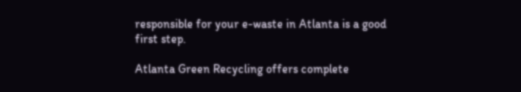responsible for your e-waste in Atlanta is a good first step.

Atlanta Green Recycling offers complete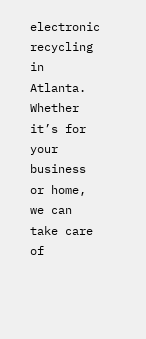electronic recycling in Atlanta. Whether it’s for your business or home, we can take care of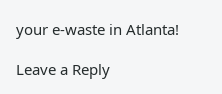your e-waste in Atlanta!

Leave a Reply